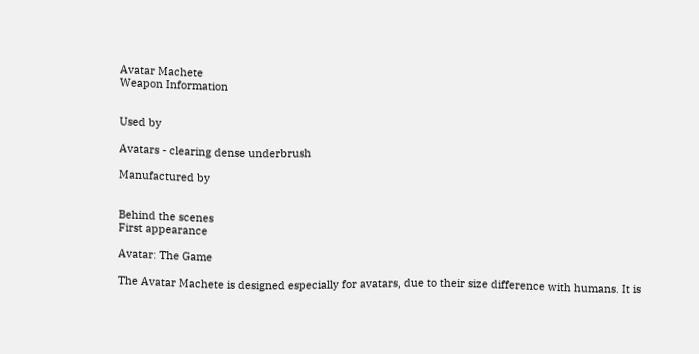Avatar Machete
Weapon Information


Used by

Avatars - clearing dense underbrush

Manufactured by


Behind the scenes
First appearance

Avatar: The Game

The Avatar Machete is designed especially for avatars, due to their size difference with humans. It is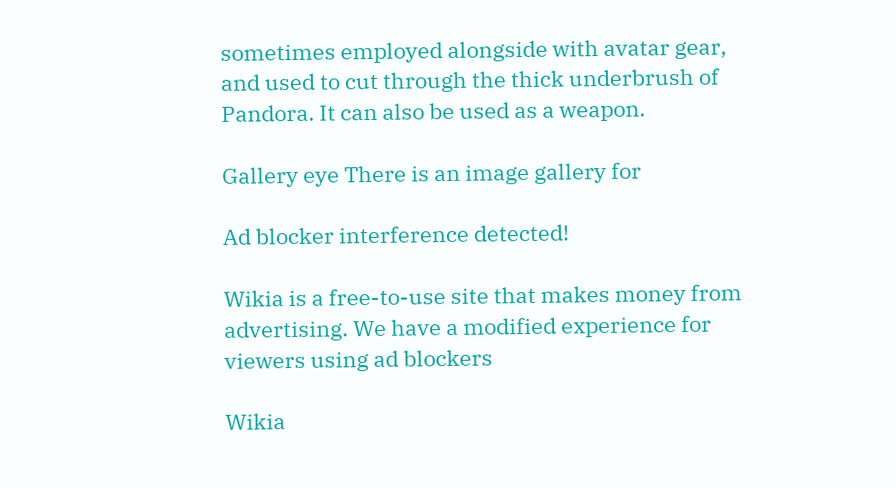sometimes employed alongside with avatar gear, and used to cut through the thick underbrush of Pandora. It can also be used as a weapon.

Gallery eye There is an image gallery for

Ad blocker interference detected!

Wikia is a free-to-use site that makes money from advertising. We have a modified experience for viewers using ad blockers

Wikia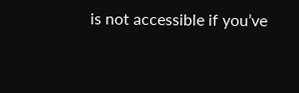is not accessible if you’ve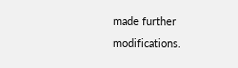made further modifications.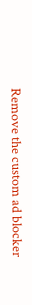Remove the custom ad blocker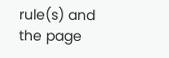rule(s) and the page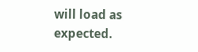will load as expected.